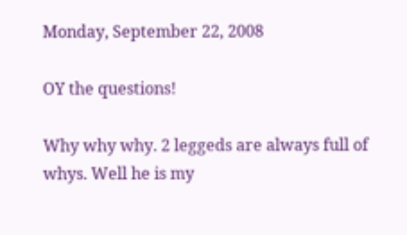Monday, September 22, 2008

OY the questions!

Why why why. 2 leggeds are always full of whys. Well he is my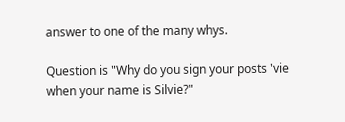answer to one of the many whys.

Question is "Why do you sign your posts 'vie when your name is Silvie?"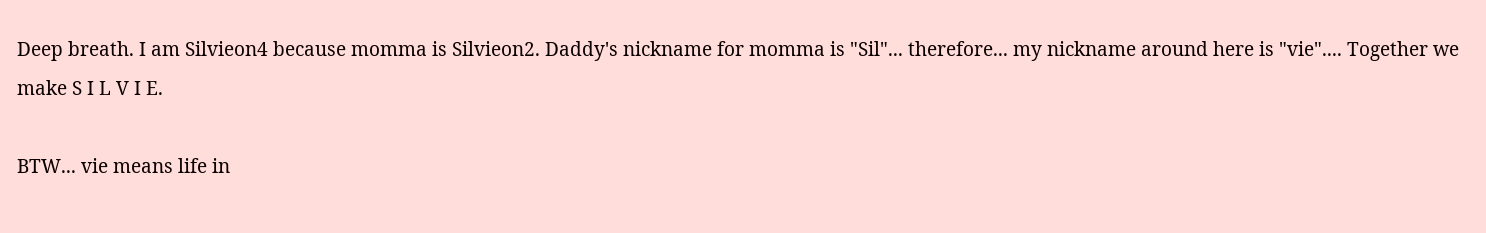Deep breath. I am Silvieon4 because momma is Silvieon2. Daddy's nickname for momma is "Sil"... therefore... my nickname around here is "vie".... Together we make S I L V I E.

BTW... vie means life in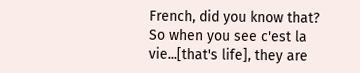French, did you know that? So when you see c'est la vie...[that's life], they are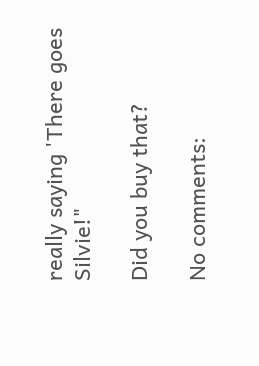really saying 'There goes Silvie!"

Did you buy that?

No comments: